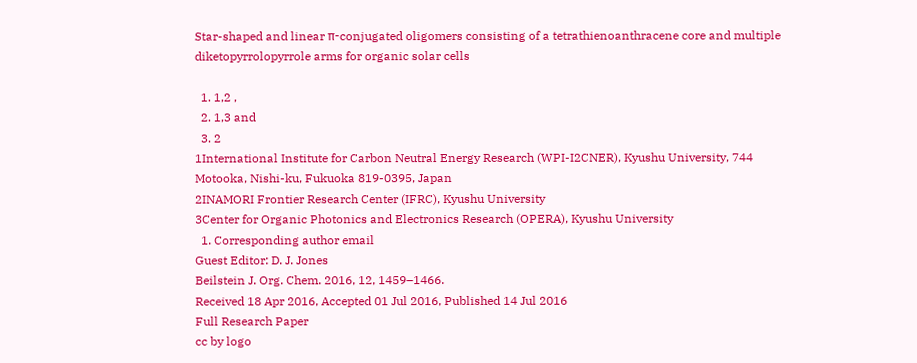Star-shaped and linear π-conjugated oligomers consisting of a tetrathienoanthracene core and multiple diketopyrrolopyrrole arms for organic solar cells

  1. 1,2 ,
  2. 1,3 and
  3. 2
1International Institute for Carbon Neutral Energy Research (WPI-I2CNER), Kyushu University, 744 Motooka, Nishi-ku, Fukuoka 819-0395, Japan
2INAMORI Frontier Research Center (IFRC), Kyushu University
3Center for Organic Photonics and Electronics Research (OPERA), Kyushu University
  1. Corresponding author email
Guest Editor: D. J. Jones
Beilstein J. Org. Chem. 2016, 12, 1459–1466.
Received 18 Apr 2016, Accepted 01 Jul 2016, Published 14 Jul 2016
Full Research Paper
cc by logo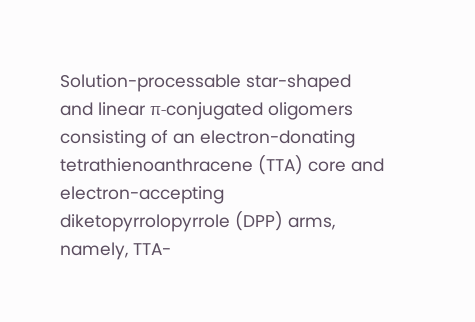Solution-processable star-shaped and linear π-conjugated oligomers consisting of an electron-donating tetrathienoanthracene (TTA) core and electron-accepting diketopyrrolopyrrole (DPP) arms, namely, TTA-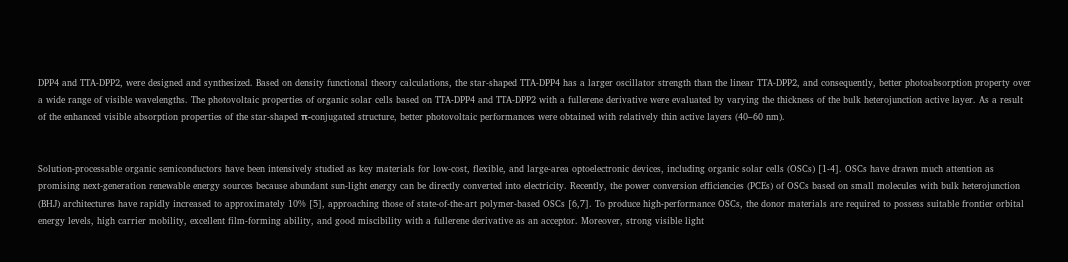DPP4 and TTA-DPP2, were designed and synthesized. Based on density functional theory calculations, the star-shaped TTA-DPP4 has a larger oscillator strength than the linear TTA-DPP2, and consequently, better photoabsorption property over a wide range of visible wavelengths. The photovoltaic properties of organic solar cells based on TTA-DPP4 and TTA-DPP2 with a fullerene derivative were evaluated by varying the thickness of the bulk heterojunction active layer. As a result of the enhanced visible absorption properties of the star-shaped π-conjugated structure, better photovoltaic performances were obtained with relatively thin active layers (40–60 nm).


Solution-processable organic semiconductors have been intensively studied as key materials for low-cost, flexible, and large-area optoelectronic devices, including organic solar cells (OSCs) [1-4]. OSCs have drawn much attention as promising next-generation renewable energy sources because abundant sun-light energy can be directly converted into electricity. Recently, the power conversion efficiencies (PCEs) of OSCs based on small molecules with bulk heterojunction (BHJ) architectures have rapidly increased to approximately 10% [5], approaching those of state-of-the-art polymer-based OSCs [6,7]. To produce high-performance OSCs, the donor materials are required to possess suitable frontier orbital energy levels, high carrier mobility, excellent film-forming ability, and good miscibility with a fullerene derivative as an acceptor. Moreover, strong visible light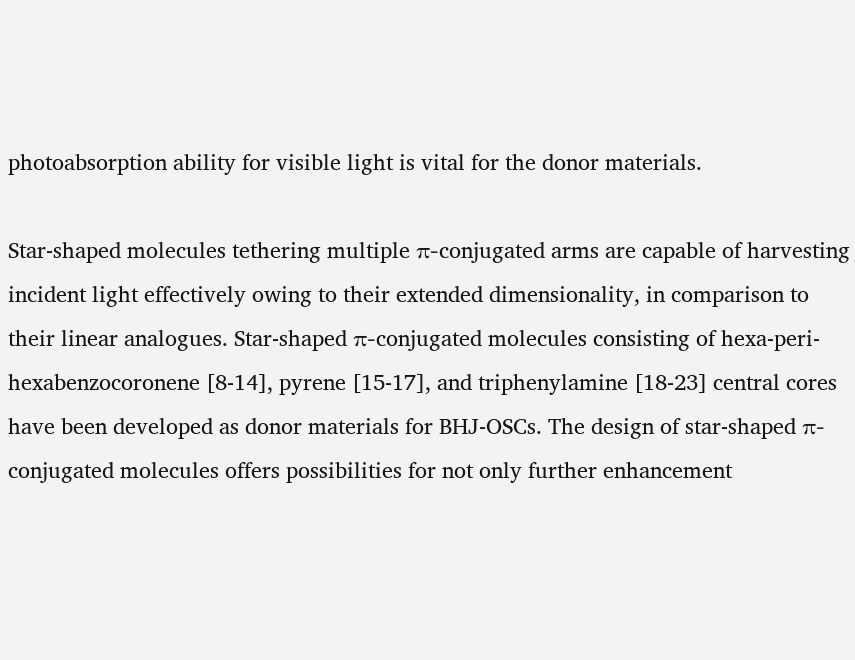photoabsorption ability for visible light is vital for the donor materials.

Star-shaped molecules tethering multiple π-conjugated arms are capable of harvesting incident light effectively owing to their extended dimensionality, in comparison to their linear analogues. Star-shaped π-conjugated molecules consisting of hexa-peri-hexabenzocoronene [8-14], pyrene [15-17], and triphenylamine [18-23] central cores have been developed as donor materials for BHJ-OSCs. The design of star-shaped π-conjugated molecules offers possibilities for not only further enhancement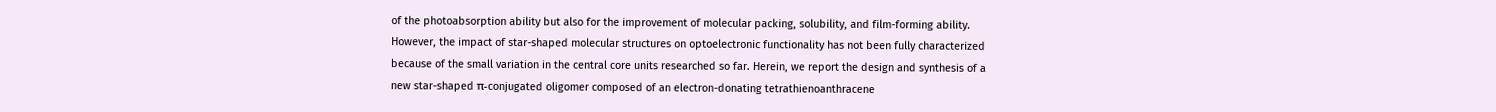of the photoabsorption ability but also for the improvement of molecular packing, solubility, and film-forming ability. However, the impact of star-shaped molecular structures on optoelectronic functionality has not been fully characterized because of the small variation in the central core units researched so far. Herein, we report the design and synthesis of a new star-shaped π-conjugated oligomer composed of an electron-donating tetrathienoanthracene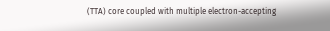(TTA) core coupled with multiple electron-accepting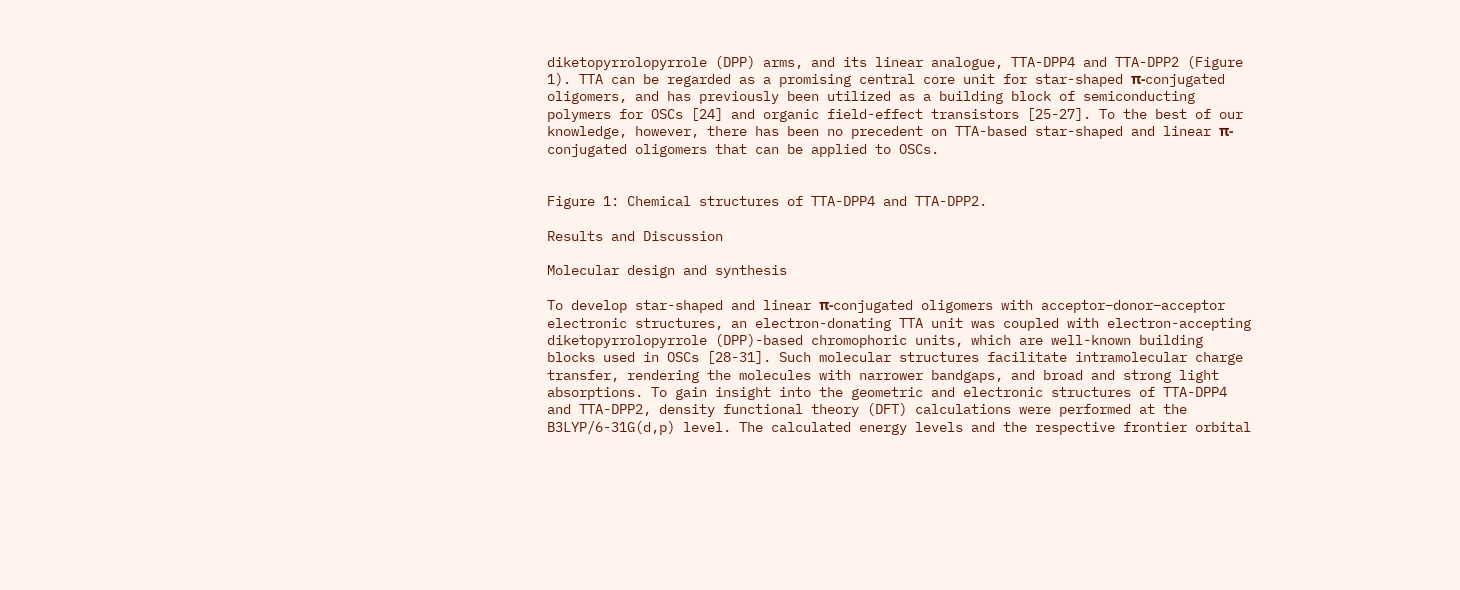diketopyrrolopyrrole (DPP) arms, and its linear analogue, TTA-DPP4 and TTA-DPP2 (Figure 1). TTA can be regarded as a promising central core unit for star-shaped π-conjugated oligomers, and has previously been utilized as a building block of semiconducting polymers for OSCs [24] and organic field-effect transistors [25-27]. To the best of our knowledge, however, there has been no precedent on TTA-based star-shaped and linear π-conjugated oligomers that can be applied to OSCs.


Figure 1: Chemical structures of TTA-DPP4 and TTA-DPP2.

Results and Discussion

Molecular design and synthesis

To develop star-shaped and linear π-conjugated oligomers with acceptor–donor–acceptor electronic structures, an electron-donating TTA unit was coupled with electron-accepting diketopyrrolopyrrole (DPP)-based chromophoric units, which are well-known building blocks used in OSCs [28-31]. Such molecular structures facilitate intramolecular charge transfer, rendering the molecules with narrower bandgaps, and broad and strong light absorptions. To gain insight into the geometric and electronic structures of TTA-DPP4 and TTA-DPP2, density functional theory (DFT) calculations were performed at the B3LYP/6-31G(d,p) level. The calculated energy levels and the respective frontier orbital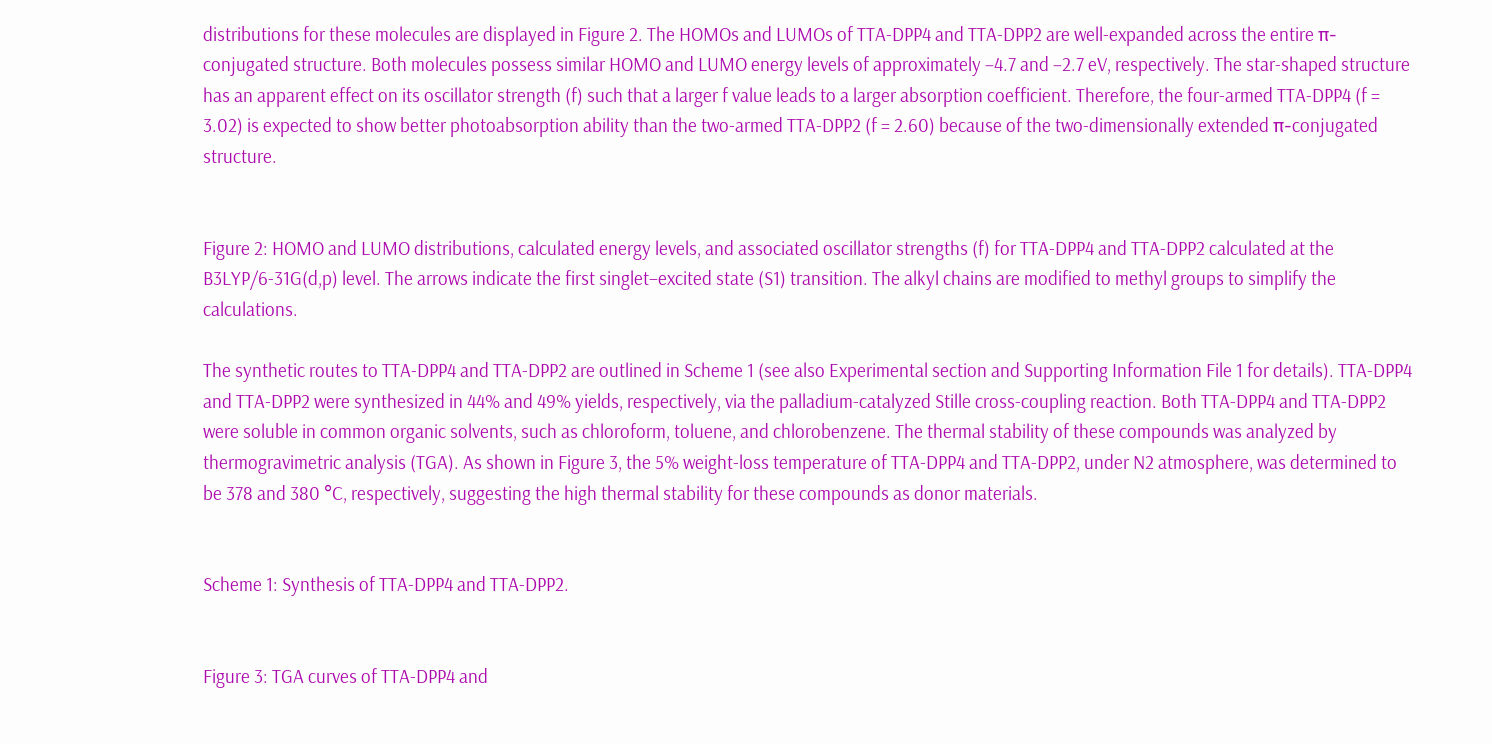distributions for these molecules are displayed in Figure 2. The HOMOs and LUMOs of TTA-DPP4 and TTA-DPP2 are well-expanded across the entire π-conjugated structure. Both molecules possess similar HOMO and LUMO energy levels of approximately −4.7 and −2.7 eV, respectively. The star-shaped structure has an apparent effect on its oscillator strength (f) such that a larger f value leads to a larger absorption coefficient. Therefore, the four-armed TTA-DPP4 (f = 3.02) is expected to show better photoabsorption ability than the two-armed TTA-DPP2 (f = 2.60) because of the two-dimensionally extended π-conjugated structure.


Figure 2: HOMO and LUMO distributions, calculated energy levels, and associated oscillator strengths (f) for TTA-DPP4 and TTA-DPP2 calculated at the B3LYP/6-31G(d,p) level. The arrows indicate the first singlet–excited state (S1) transition. The alkyl chains are modified to methyl groups to simplify the calculations.

The synthetic routes to TTA-DPP4 and TTA-DPP2 are outlined in Scheme 1 (see also Experimental section and Supporting Information File 1 for details). TTA-DPP4 and TTA-DPP2 were synthesized in 44% and 49% yields, respectively, via the palladium-catalyzed Stille cross-coupling reaction. Both TTA-DPP4 and TTA-DPP2 were soluble in common organic solvents, such as chloroform, toluene, and chlorobenzene. The thermal stability of these compounds was analyzed by thermogravimetric analysis (TGA). As shown in Figure 3, the 5% weight-loss temperature of TTA-DPP4 and TTA-DPP2, under N2 atmosphere, was determined to be 378 and 380 °C, respectively, suggesting the high thermal stability for these compounds as donor materials.


Scheme 1: Synthesis of TTA-DPP4 and TTA-DPP2.


Figure 3: TGA curves of TTA-DPP4 and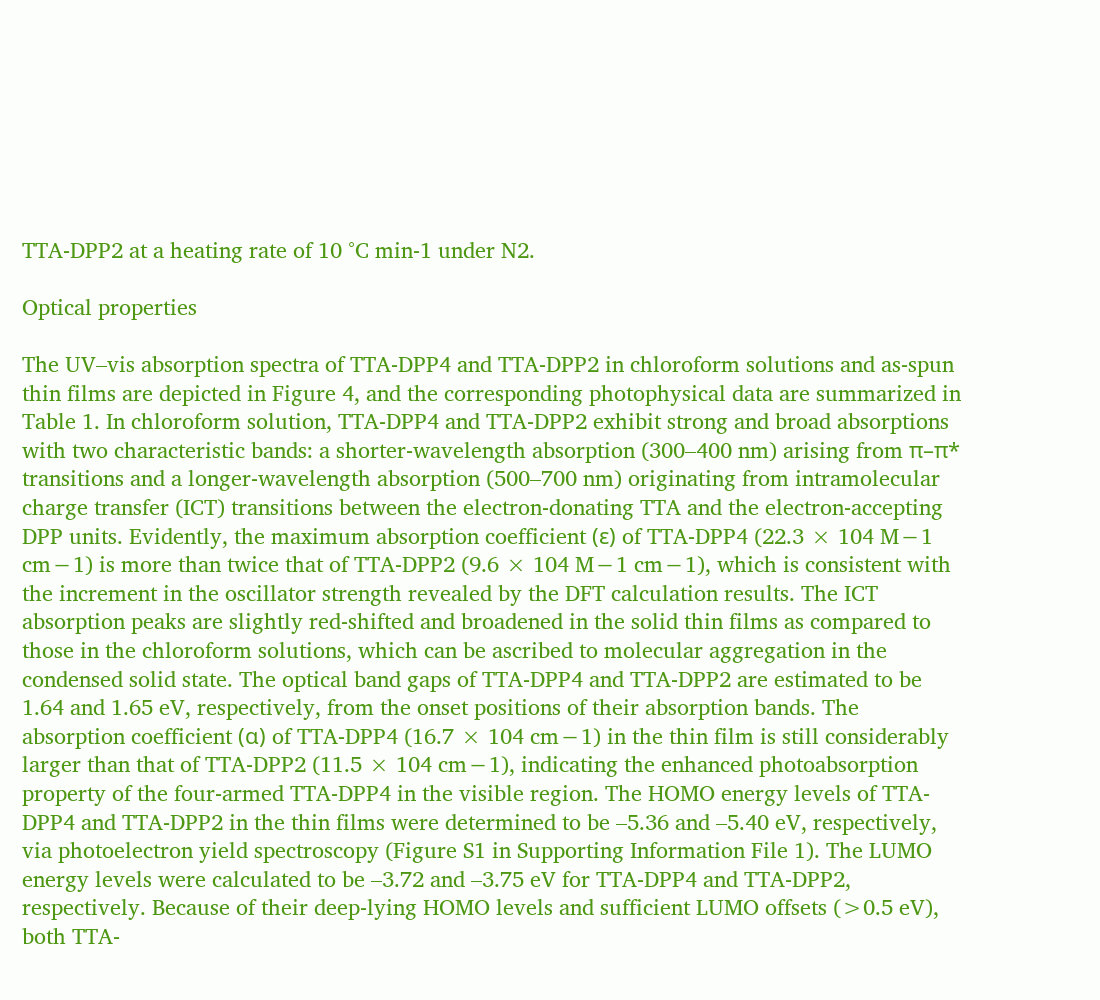TTA-DPP2 at a heating rate of 10 °C min-1 under N2.

Optical properties

The UV–vis absorption spectra of TTA-DPP4 and TTA-DPP2 in chloroform solutions and as-spun thin films are depicted in Figure 4, and the corresponding photophysical data are summarized in Table 1. In chloroform solution, TTA-DPP4 and TTA-DPP2 exhibit strong and broad absorptions with two characteristic bands: a shorter-wavelength absorption (300–400 nm) arising from π–π* transitions and a longer-wavelength absorption (500–700 nm) originating from intramolecular charge transfer (ICT) transitions between the electron-donating TTA and the electron-accepting DPP units. Evidently, the maximum absorption coefficient (ε) of TTA-DPP4 (22.3 × 104 M−1 cm−1) is more than twice that of TTA-DPP2 (9.6 × 104 M−1 cm−1), which is consistent with the increment in the oscillator strength revealed by the DFT calculation results. The ICT absorption peaks are slightly red-shifted and broadened in the solid thin films as compared to those in the chloroform solutions, which can be ascribed to molecular aggregation in the condensed solid state. The optical band gaps of TTA-DPP4 and TTA-DPP2 are estimated to be 1.64 and 1.65 eV, respectively, from the onset positions of their absorption bands. The absorption coefficient (α) of TTA-DPP4 (16.7 × 104 cm−1) in the thin film is still considerably larger than that of TTA-DPP2 (11.5 × 104 cm−1), indicating the enhanced photoabsorption property of the four-armed TTA-DPP4 in the visible region. The HOMO energy levels of TTA-DPP4 and TTA-DPP2 in the thin films were determined to be –5.36 and –5.40 eV, respectively, via photoelectron yield spectroscopy (Figure S1 in Supporting Information File 1). The LUMO energy levels were calculated to be –3.72 and –3.75 eV for TTA-DPP4 and TTA-DPP2, respectively. Because of their deep-lying HOMO levels and sufficient LUMO offsets (>0.5 eV), both TTA-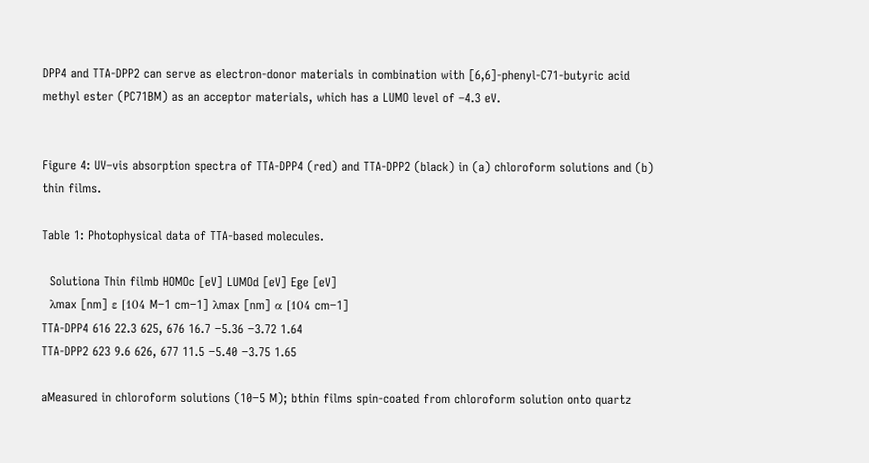DPP4 and TTA-DPP2 can serve as electron-donor materials in combination with [6,6]-phenyl-C71-butyric acid methyl ester (PC71BM) as an acceptor materials, which has a LUMO level of –4.3 eV.


Figure 4: UV–vis absorption spectra of TTA-DPP4 (red) and TTA-DPP2 (black) in (a) chloroform solutions and (b) thin films.

Table 1: Photophysical data of TTA-based molecules.

  Solutiona Thin filmb HOMOc [eV] LUMOd [eV] Ege [eV]
  λmax [nm] ε [104 M−1 cm−1] λmax [nm] α [104 cm−1]
TTA-DPP4 616 22.3 625, 676 16.7 −5.36 −3.72 1.64
TTA-DPP2 623 9.6 626, 677 11.5 −5.40 −3.75 1.65

aMeasured in chloroform solutions (10−5 M); bthin films spin-coated from chloroform solution onto quartz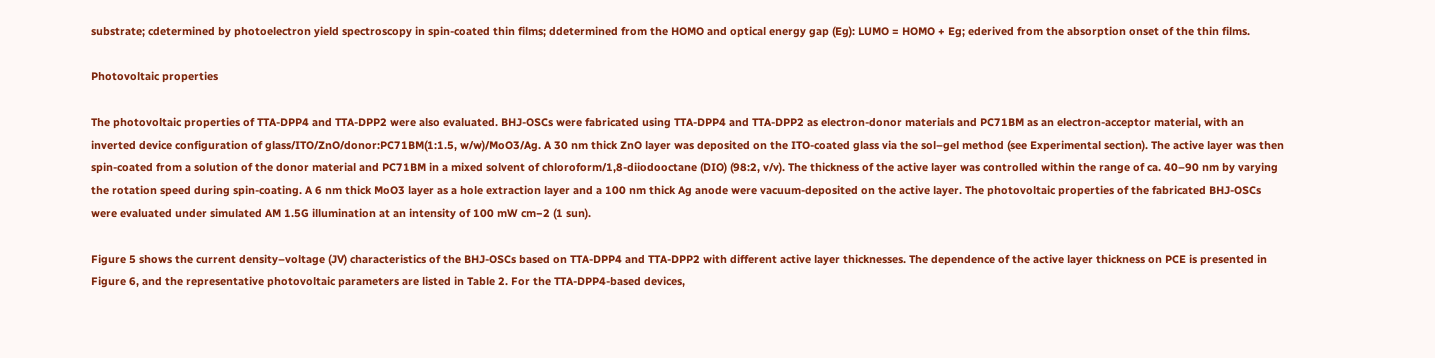substrate; cdetermined by photoelectron yield spectroscopy in spin-coated thin films; ddetermined from the HOMO and optical energy gap (Eg): LUMO = HOMO + Eg; ederived from the absorption onset of the thin films.

Photovoltaic properties

The photovoltaic properties of TTA-DPP4 and TTA-DPP2 were also evaluated. BHJ-OSCs were fabricated using TTA-DPP4 and TTA-DPP2 as electron-donor materials and PC71BM as an electron-acceptor material, with an inverted device configuration of glass/ITO/ZnO/donor:PC71BM(1:1.5, w/w)/MoO3/Ag. A 30 nm thick ZnO layer was deposited on the ITO-coated glass via the sol–gel method (see Experimental section). The active layer was then spin-coated from a solution of the donor material and PC71BM in a mixed solvent of chloroform/1,8-diiodooctane (DIO) (98:2, v/v). The thickness of the active layer was controlled within the range of ca. 40–90 nm by varying the rotation speed during spin-coating. A 6 nm thick MoO3 layer as a hole extraction layer and a 100 nm thick Ag anode were vacuum-deposited on the active layer. The photovoltaic properties of the fabricated BHJ-OSCs were evaluated under simulated AM 1.5G illumination at an intensity of 100 mW cm−2 (1 sun).

Figure 5 shows the current density–voltage (JV) characteristics of the BHJ-OSCs based on TTA-DPP4 and TTA-DPP2 with different active layer thicknesses. The dependence of the active layer thickness on PCE is presented in Figure 6, and the representative photovoltaic parameters are listed in Table 2. For the TTA-DPP4-based devices,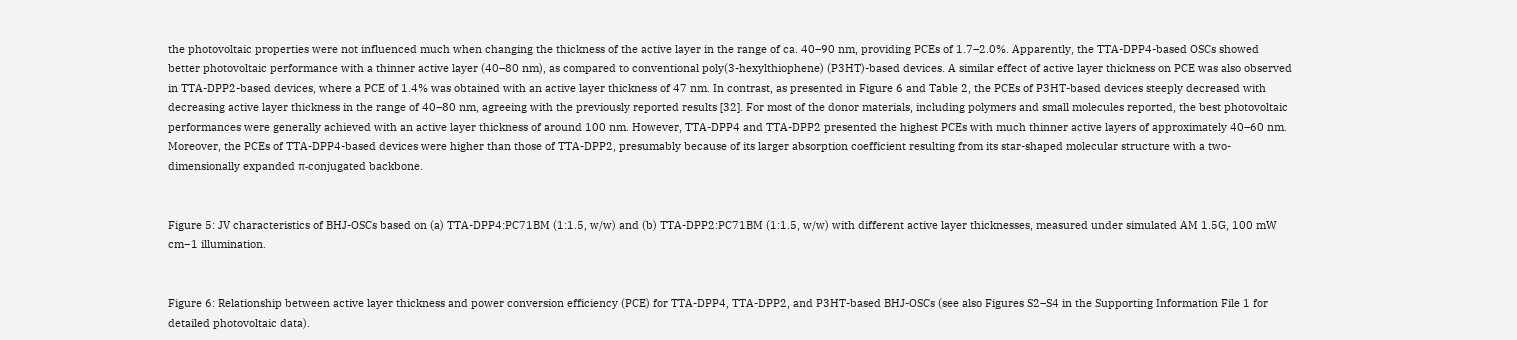the photovoltaic properties were not influenced much when changing the thickness of the active layer in the range of ca. 40–90 nm, providing PCEs of 1.7–2.0%. Apparently, the TTA-DPP4-based OSCs showed better photovoltaic performance with a thinner active layer (40–80 nm), as compared to conventional poly(3-hexylthiophene) (P3HT)-based devices. A similar effect of active layer thickness on PCE was also observed in TTA-DPP2-based devices, where a PCE of 1.4% was obtained with an active layer thickness of 47 nm. In contrast, as presented in Figure 6 and Table 2, the PCEs of P3HT-based devices steeply decreased with decreasing active layer thickness in the range of 40–80 nm, agreeing with the previously reported results [32]. For most of the donor materials, including polymers and small molecules reported, the best photovoltaic performances were generally achieved with an active layer thickness of around 100 nm. However, TTA-DPP4 and TTA-DPP2 presented the highest PCEs with much thinner active layers of approximately 40–60 nm. Moreover, the PCEs of TTA-DPP4-based devices were higher than those of TTA-DPP2, presumably because of its larger absorption coefficient resulting from its star-shaped molecular structure with a two-dimensionally expanded π-conjugated backbone.


Figure 5: JV characteristics of BHJ-OSCs based on (a) TTA-DPP4:PC71BM (1:1.5, w/w) and (b) TTA-DPP2:PC71BM (1:1.5, w/w) with different active layer thicknesses, measured under simulated AM 1.5G, 100 mW cm−1 illumination.


Figure 6: Relationship between active layer thickness and power conversion efficiency (PCE) for TTA-DPP4, TTA-DPP2, and P3HT-based BHJ-OSCs (see also Figures S2–S4 in the Supporting Information File 1 for detailed photovoltaic data).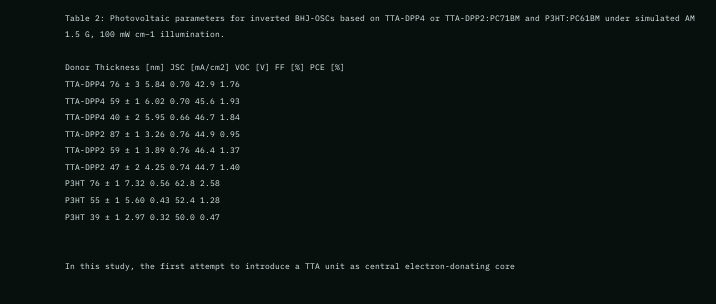Table 2: Photovoltaic parameters for inverted BHJ-OSCs based on TTA-DPP4 or TTA-DPP2:PC71BM and P3HT:PC61BM under simulated AM 1.5 G, 100 mW cm−1 illumination.

Donor Thickness [nm] JSC [mA/cm2] VOC [V] FF [%] PCE [%]
TTA-DPP4 76 ± 3 5.84 0.70 42.9 1.76
TTA-DPP4 59 ± 1 6.02 0.70 45.6 1.93
TTA-DPP4 40 ± 2 5.95 0.66 46.7 1.84
TTA-DPP2 87 ± 1 3.26 0.76 44.9 0.95
TTA-DPP2 59 ± 1 3.89 0.76 46.4 1.37
TTA-DPP2 47 ± 2 4.25 0.74 44.7 1.40
P3HT 76 ± 1 7.32 0.56 62.8 2.58
P3HT 55 ± 1 5.60 0.43 52.4 1.28
P3HT 39 ± 1 2.97 0.32 50.0 0.47


In this study, the first attempt to introduce a TTA unit as central electron-donating core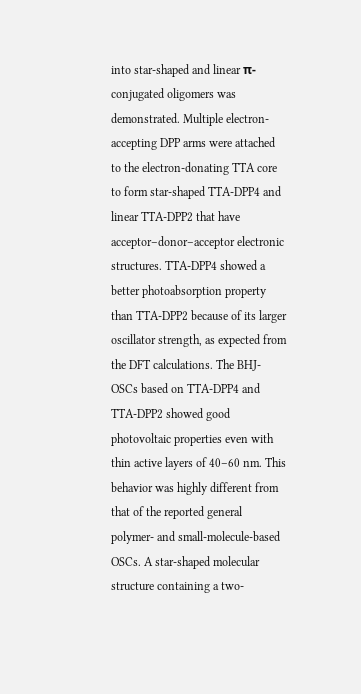into star-shaped and linear π-conjugated oligomers was demonstrated. Multiple electron-accepting DPP arms were attached to the electron-donating TTA core to form star-shaped TTA-DPP4 and linear TTA-DPP2 that have acceptor–donor–acceptor electronic structures. TTA-DPP4 showed a better photoabsorption property than TTA-DPP2 because of its larger oscillator strength, as expected from the DFT calculations. The BHJ-OSCs based on TTA-DPP4 and TTA-DPP2 showed good photovoltaic properties even with thin active layers of 40–60 nm. This behavior was highly different from that of the reported general polymer- and small-molecule-based OSCs. A star-shaped molecular structure containing a two-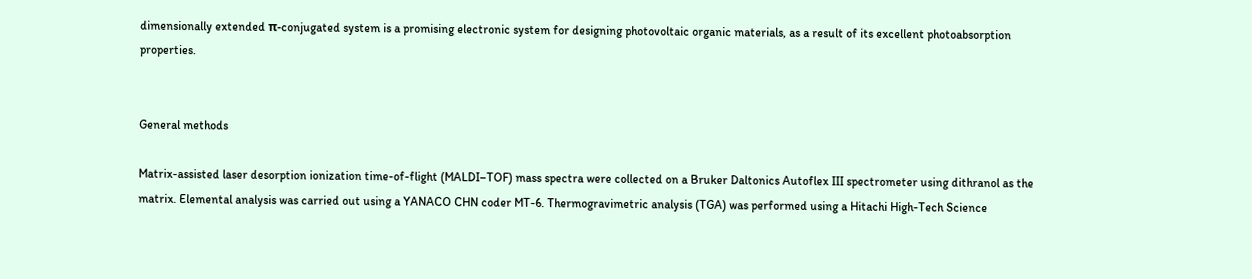dimensionally extended π-conjugated system is a promising electronic system for designing photovoltaic organic materials, as a result of its excellent photoabsorption properties.


General methods

Matrix-assisted laser desorption ionization time-of-flight (MALDI–TOF) mass spectra were collected on a Bruker Daltonics Autoflex III spectrometer using dithranol as the matrix. Elemental analysis was carried out using a YANACO CHN coder MT-6. Thermogravimetric analysis (TGA) was performed using a Hitachi High-Tech Science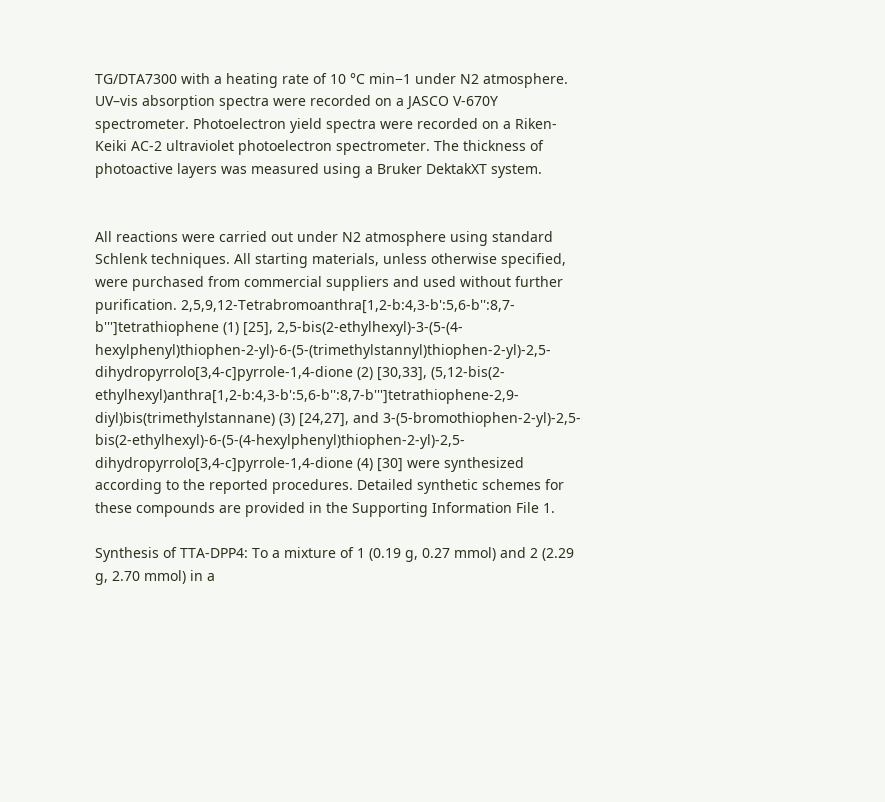TG/DTA7300 with a heating rate of 10 °C min−1 under N2 atmosphere. UV–vis absorption spectra were recorded on a JASCO V-670Y spectrometer. Photoelectron yield spectra were recorded on a Riken-Keiki AC-2 ultraviolet photoelectron spectrometer. The thickness of photoactive layers was measured using a Bruker DektakXT system.


All reactions were carried out under N2 atmosphere using standard Schlenk techniques. All starting materials, unless otherwise specified, were purchased from commercial suppliers and used without further purification. 2,5,9,12-Tetrabromoanthra[1,2-b:4,3-b':5,6-b'':8,7-b''']tetrathiophene (1) [25], 2,5-bis(2-ethylhexyl)-3-(5-(4-hexylphenyl)thiophen-2-yl)-6-(5-(trimethylstannyl)thiophen-2-yl)-2,5-dihydropyrrolo[3,4-c]pyrrole-1,4-dione (2) [30,33], (5,12-bis(2-ethylhexyl)anthra[1,2-b:4,3-b':5,6-b'':8,7-b''']tetrathiophene-2,9-diyl)bis(trimethylstannane) (3) [24,27], and 3-(5-bromothiophen-2-yl)-2,5-bis(2-ethylhexyl)-6-(5-(4-hexylphenyl)thiophen-2-yl)-2,5-dihydropyrrolo[3,4-c]pyrrole-1,4-dione (4) [30] were synthesized according to the reported procedures. Detailed synthetic schemes for these compounds are provided in the Supporting Information File 1.

Synthesis of TTA-DPP4: To a mixture of 1 (0.19 g, 0.27 mmol) and 2 (2.29 g, 2.70 mmol) in a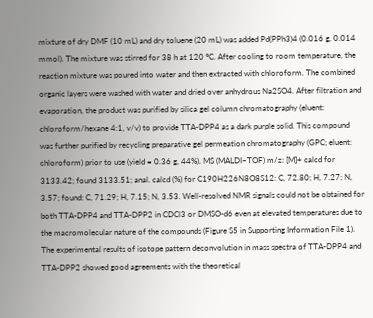mixture of dry DMF (10 mL) and dry toluene (20 mL) was added Pd(PPh3)4 (0.016 g, 0.014 mmol). The mixture was stirred for 38 h at 120 °C. After cooling to room temperature, the reaction mixture was poured into water and then extracted with chloroform. The combined organic layers were washed with water and dried over anhydrous Na2SO4. After filtration and evaporation, the product was purified by silica gel column chromatography (eluent: chloroform/hexane 4:1, v/v) to provide TTA-DPP4 as a dark purple solid. This compound was further purified by recycling preparative gel permeation chromatography (GPC; eluent: chloroform) prior to use (yield = 0.36 g, 44%). MS (MALDI–TOF) m/z: [M]+ calcd for 3133.42; found 3133.51; anal. calcd (%) for C190H226N8O8S12: C, 72.80; H, 7.27; N, 3.57; found: C, 71.29; H, 7.15; N, 3.53. Well-resolved NMR signals could not be obtained for both TTA-DPP4 and TTA-DPP2 in CDCl3 or DMSO-d6 even at elevated temperatures due to the macromolecular nature of the compounds (Figure S5 in Supporting Information File 1). The experimental results of isotope pattern deconvolution in mass spectra of TTA-DPP4 and TTA-DPP2 showed good agreements with the theoretical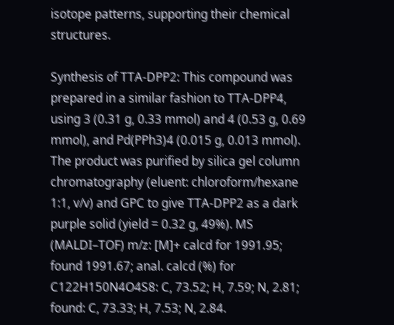isotope patterns, supporting their chemical structures.

Synthesis of TTA-DPP2: This compound was prepared in a similar fashion to TTA-DPP4, using 3 (0.31 g, 0.33 mmol) and 4 (0.53 g, 0.69 mmol), and Pd(PPh3)4 (0.015 g, 0.013 mmol). The product was purified by silica gel column chromatography (eluent: chloroform/hexane 1:1, v/v) and GPC to give TTA-DPP2 as a dark purple solid (yield = 0.32 g, 49%). MS (MALDI–TOF) m/z: [M]+ calcd for 1991.95; found 1991.67; anal. calcd (%) for C122H150N4O4S8: C, 73.52; H, 7.59; N, 2.81; found: C, 73.33; H, 7.53; N, 2.84.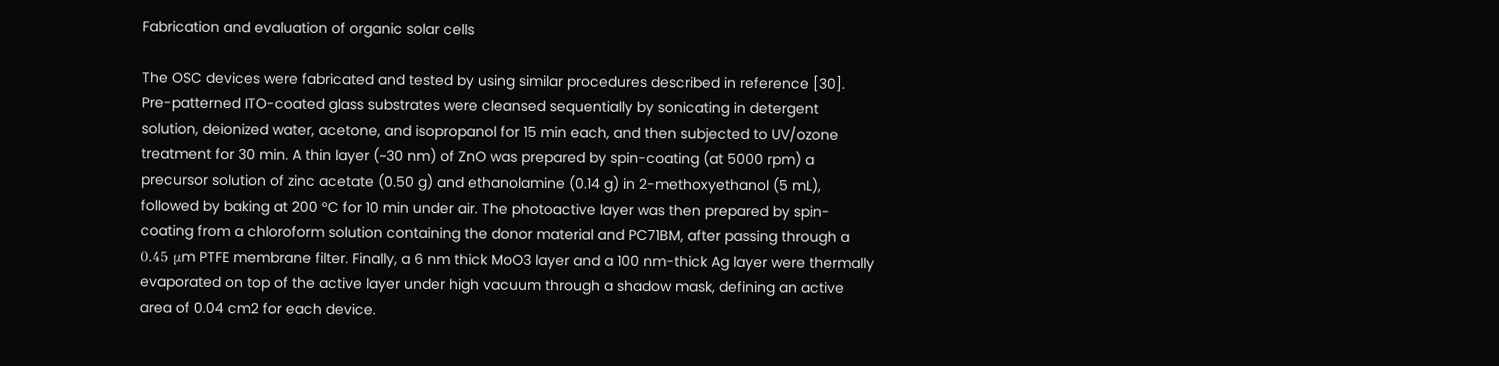Fabrication and evaluation of organic solar cells

The OSC devices were fabricated and tested by using similar procedures described in reference [30]. Pre-patterned ITO-coated glass substrates were cleansed sequentially by sonicating in detergent solution, deionized water, acetone, and isopropanol for 15 min each, and then subjected to UV/ozone treatment for 30 min. A thin layer (~30 nm) of ZnO was prepared by spin-coating (at 5000 rpm) a precursor solution of zinc acetate (0.50 g) and ethanolamine (0.14 g) in 2-methoxyethanol (5 mL), followed by baking at 200 °C for 10 min under air. The photoactive layer was then prepared by spin-coating from a chloroform solution containing the donor material and PC71BM, after passing through a 0.45 μm PTFE membrane filter. Finally, a 6 nm thick MoO3 layer and a 100 nm-thick Ag layer were thermally evaporated on top of the active layer under high vacuum through a shadow mask, defining an active area of 0.04 cm2 for each device.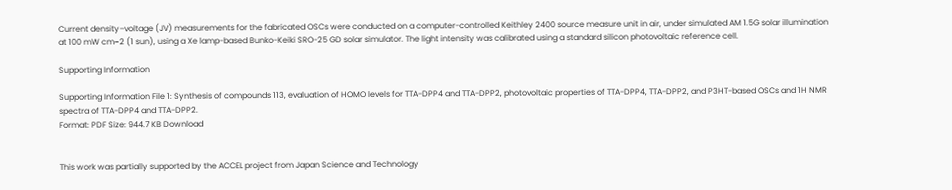Current density–voltage (JV) measurements for the fabricated OSCs were conducted on a computer-controlled Keithley 2400 source measure unit in air, under simulated AM 1.5G solar illumination at 100 mW cm−2 (1 sun), using a Xe lamp-based Bunko-Keiki SRO-25 GD solar simulator. The light intensity was calibrated using a standard silicon photovoltaic reference cell.

Supporting Information

Supporting Information File 1: Synthesis of compounds 113, evaluation of HOMO levels for TTA-DPP4 and TTA-DPP2, photovoltaic properties of TTA-DPP4, TTA-DPP2, and P3HT-based OSCs and 1H NMR spectra of TTA-DPP4 and TTA-DPP2.
Format: PDF Size: 944.7 KB Download


This work was partially supported by the ACCEL project from Japan Science and Technology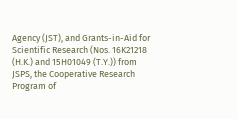Agency (JST), and Grants-in-Aid for Scientific Research (Nos. 16K21218 (H.K.) and 15H01049 (T.Y.)) from JSPS, the Cooperative Research Program of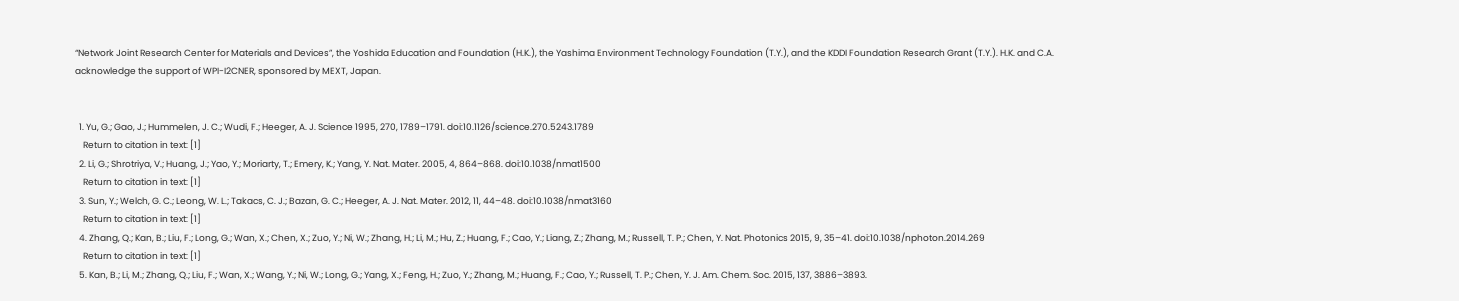“Network Joint Research Center for Materials and Devices”, the Yoshida Education and Foundation (H.K.), the Yashima Environment Technology Foundation (T.Y.), and the KDDI Foundation Research Grant (T.Y.). H.K. and C.A. acknowledge the support of WPI-I2CNER, sponsored by MEXT, Japan.


  1. Yu, G.; Gao, J.; Hummelen, J. C.; Wudi, F.; Heeger, A. J. Science 1995, 270, 1789–1791. doi:10.1126/science.270.5243.1789
    Return to citation in text: [1]
  2. Li, G.; Shrotriya, V.; Huang, J.; Yao, Y.; Moriarty, T.; Emery, K.; Yang, Y. Nat. Mater. 2005, 4, 864–868. doi:10.1038/nmat1500
    Return to citation in text: [1]
  3. Sun, Y.; Welch, G. C.; Leong, W. L.; Takacs, C. J.; Bazan, G. C.; Heeger, A. J. Nat. Mater. 2012, 11, 44–48. doi:10.1038/nmat3160
    Return to citation in text: [1]
  4. Zhang, Q.; Kan, B.; Liu, F.; Long, G.; Wan, X.; Chen, X.; Zuo, Y.; Ni, W.; Zhang, H.; Li, M.; Hu, Z.; Huang, F.; Cao, Y.; Liang, Z.; Zhang, M.; Russell, T. P.; Chen, Y. Nat. Photonics 2015, 9, 35–41. doi:10.1038/nphoton.2014.269
    Return to citation in text: [1]
  5. Kan, B.; Li, M.; Zhang, Q.; Liu, F.; Wan, X.; Wang, Y.; Ni, W.; Long, G.; Yang, X.; Feng, H.; Zuo, Y.; Zhang, M.; Huang, F.; Cao, Y.; Russell, T. P.; Chen, Y. J. Am. Chem. Soc. 2015, 137, 3886–3893.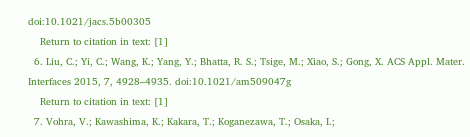doi:10.1021/jacs.5b00305
    Return to citation in text: [1]
  6. Liu, C.; Yi, C.; Wang, K.; Yang, Y.; Bhatta, R. S.; Tsige, M.; Xiao, S.; Gong, X. ACS Appl. Mater. Interfaces 2015, 7, 4928–4935. doi:10.1021/am509047g
    Return to citation in text: [1]
  7. Vohra, V.; Kawashima, K.; Kakara, T.; Koganezawa, T.; Osaka, I.;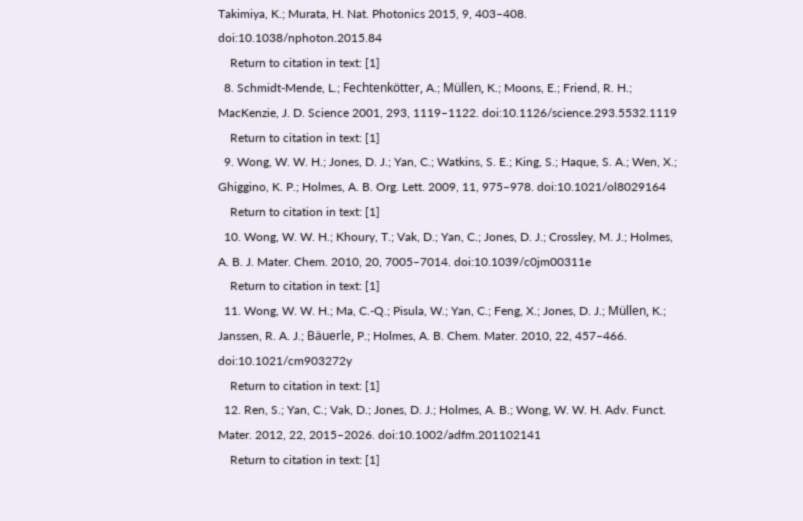Takimiya, K.; Murata, H. Nat. Photonics 2015, 9, 403–408. doi:10.1038/nphoton.2015.84
    Return to citation in text: [1]
  8. Schmidt-Mende, L.; Fechtenkötter, A.; Müllen, K.; Moons, E.; Friend, R. H.; MacKenzie, J. D. Science 2001, 293, 1119–1122. doi:10.1126/science.293.5532.1119
    Return to citation in text: [1]
  9. Wong, W. W. H.; Jones, D. J.; Yan, C.; Watkins, S. E.; King, S.; Haque, S. A.; Wen, X.; Ghiggino, K. P.; Holmes, A. B. Org. Lett. 2009, 11, 975–978. doi:10.1021/ol8029164
    Return to citation in text: [1]
  10. Wong, W. W. H.; Khoury, T.; Vak, D.; Yan, C.; Jones, D. J.; Crossley, M. J.; Holmes, A. B. J. Mater. Chem. 2010, 20, 7005–7014. doi:10.1039/c0jm00311e
    Return to citation in text: [1]
  11. Wong, W. W. H.; Ma, C.-Q.; Pisula, W.; Yan, C.; Feng, X.; Jones, D. J.; Müllen, K.; Janssen, R. A. J.; Bäuerle, P.; Holmes, A. B. Chem. Mater. 2010, 22, 457–466. doi:10.1021/cm903272y
    Return to citation in text: [1]
  12. Ren, S.; Yan, C.; Vak, D.; Jones, D. J.; Holmes, A. B.; Wong, W. W. H. Adv. Funct. Mater. 2012, 22, 2015–2026. doi:10.1002/adfm.201102141
    Return to citation in text: [1]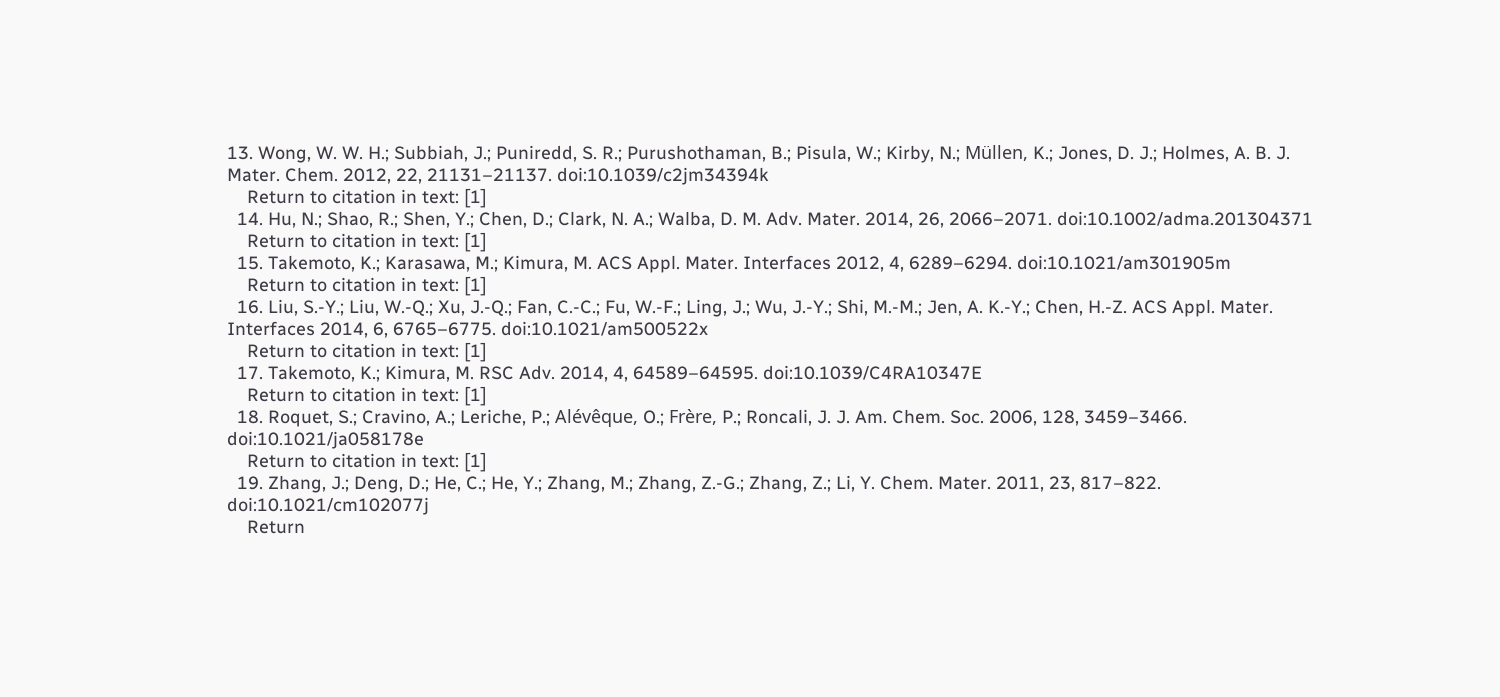13. Wong, W. W. H.; Subbiah, J.; Puniredd, S. R.; Purushothaman, B.; Pisula, W.; Kirby, N.; Müllen, K.; Jones, D. J.; Holmes, A. B. J. Mater. Chem. 2012, 22, 21131–21137. doi:10.1039/c2jm34394k
    Return to citation in text: [1]
  14. Hu, N.; Shao, R.; Shen, Y.; Chen, D.; Clark, N. A.; Walba, D. M. Adv. Mater. 2014, 26, 2066–2071. doi:10.1002/adma.201304371
    Return to citation in text: [1]
  15. Takemoto, K.; Karasawa, M.; Kimura, M. ACS Appl. Mater. Interfaces 2012, 4, 6289–6294. doi:10.1021/am301905m
    Return to citation in text: [1]
  16. Liu, S.-Y.; Liu, W.-Q.; Xu, J.-Q.; Fan, C.-C.; Fu, W.-F.; Ling, J.; Wu, J.-Y.; Shi, M.-M.; Jen, A. K.-Y.; Chen, H.-Z. ACS Appl. Mater. Interfaces 2014, 6, 6765–6775. doi:10.1021/am500522x
    Return to citation in text: [1]
  17. Takemoto, K.; Kimura, M. RSC Adv. 2014, 4, 64589–64595. doi:10.1039/C4RA10347E
    Return to citation in text: [1]
  18. Roquet, S.; Cravino, A.; Leriche, P.; Alévêque, O.; Frère, P.; Roncali, J. J. Am. Chem. Soc. 2006, 128, 3459–3466. doi:10.1021/ja058178e
    Return to citation in text: [1]
  19. Zhang, J.; Deng, D.; He, C.; He, Y.; Zhang, M.; Zhang, Z.-G.; Zhang, Z.; Li, Y. Chem. Mater. 2011, 23, 817–822. doi:10.1021/cm102077j
    Return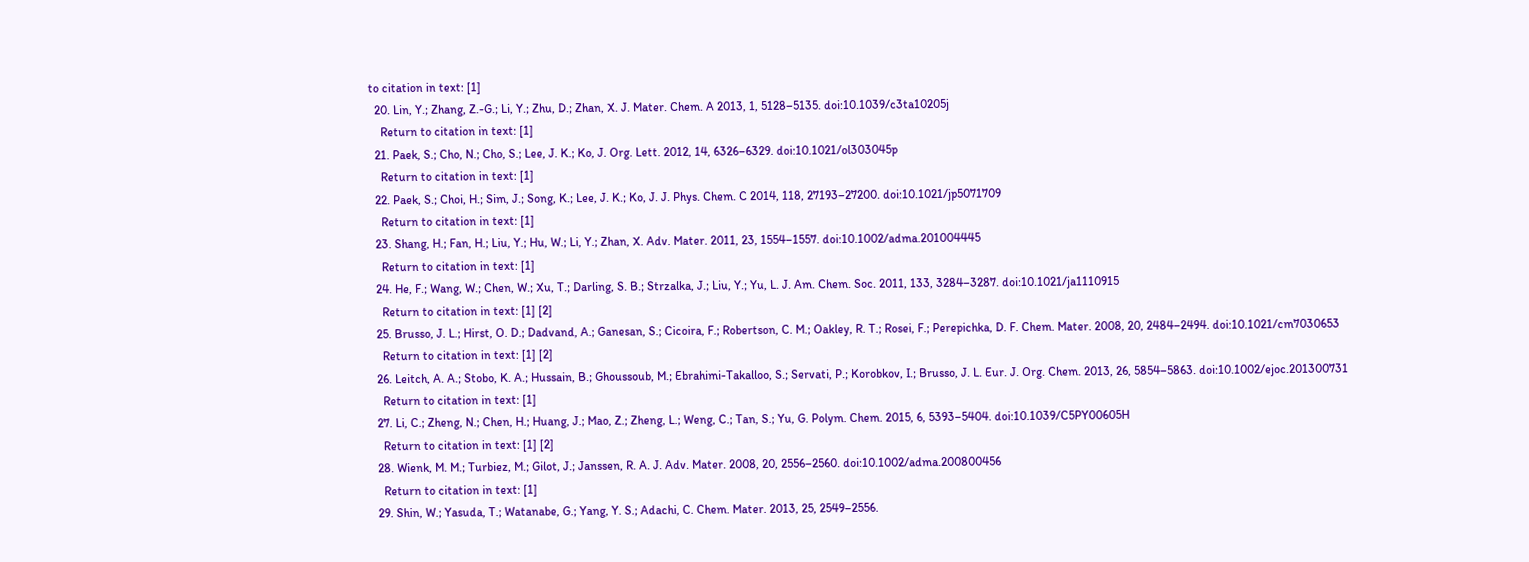to citation in text: [1]
  20. Lin, Y.; Zhang, Z.-G.; Li, Y.; Zhu, D.; Zhan, X. J. Mater. Chem. A 2013, 1, 5128–5135. doi:10.1039/c3ta10205j
    Return to citation in text: [1]
  21. Paek, S.; Cho, N.; Cho, S.; Lee, J. K.; Ko, J. Org. Lett. 2012, 14, 6326–6329. doi:10.1021/ol303045p
    Return to citation in text: [1]
  22. Paek, S.; Choi, H.; Sim, J.; Song, K.; Lee, J. K.; Ko, J. J. Phys. Chem. C 2014, 118, 27193–27200. doi:10.1021/jp5071709
    Return to citation in text: [1]
  23. Shang, H.; Fan, H.; Liu, Y.; Hu, W.; Li, Y.; Zhan, X. Adv. Mater. 2011, 23, 1554–1557. doi:10.1002/adma.201004445
    Return to citation in text: [1]
  24. He, F.; Wang, W.; Chen, W.; Xu, T.; Darling, S. B.; Strzalka, J.; Liu, Y.; Yu, L. J. Am. Chem. Soc. 2011, 133, 3284–3287. doi:10.1021/ja1110915
    Return to citation in text: [1] [2]
  25. Brusso, J. L.; Hirst, O. D.; Dadvand, A.; Ganesan, S.; Cicoira, F.; Robertson, C. M.; Oakley, R. T.; Rosei, F.; Perepichka, D. F. Chem. Mater. 2008, 20, 2484–2494. doi:10.1021/cm7030653
    Return to citation in text: [1] [2]
  26. Leitch, A. A.; Stobo, K. A.; Hussain, B.; Ghoussoub, M.; Ebrahimi-Takalloo, S.; Servati, P.; Korobkov, I.; Brusso, J. L. Eur. J. Org. Chem. 2013, 26, 5854–5863. doi:10.1002/ejoc.201300731
    Return to citation in text: [1]
  27. Li, C.; Zheng, N.; Chen, H.; Huang, J.; Mao, Z.; Zheng, L.; Weng, C.; Tan, S.; Yu, G. Polym. Chem. 2015, 6, 5393–5404. doi:10.1039/C5PY00605H
    Return to citation in text: [1] [2]
  28. Wienk, M. M.; Turbiez, M.; Gilot, J.; Janssen, R. A. J. Adv. Mater. 2008, 20, 2556–2560. doi:10.1002/adma.200800456
    Return to citation in text: [1]
  29. Shin, W.; Yasuda, T.; Watanabe, G.; Yang, Y. S.; Adachi, C. Chem. Mater. 2013, 25, 2549–2556.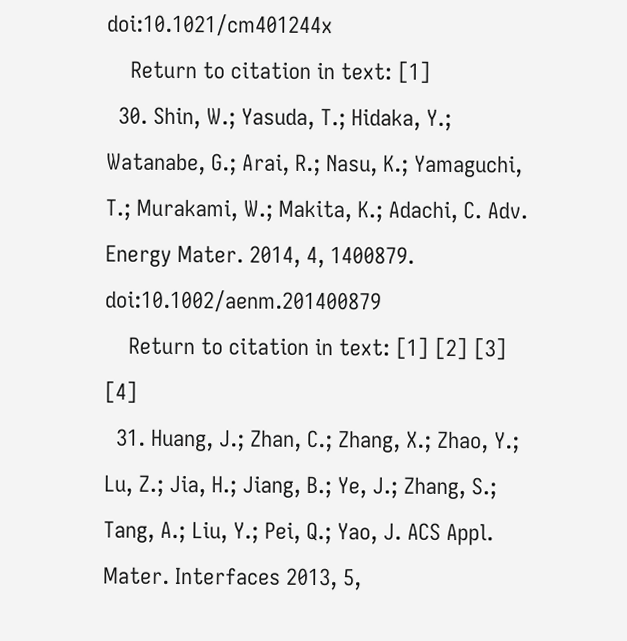doi:10.1021/cm401244x
    Return to citation in text: [1]
  30. Shin, W.; Yasuda, T.; Hidaka, Y.; Watanabe, G.; Arai, R.; Nasu, K.; Yamaguchi, T.; Murakami, W.; Makita, K.; Adachi, C. Adv. Energy Mater. 2014, 4, 1400879. doi:10.1002/aenm.201400879
    Return to citation in text: [1] [2] [3] [4]
  31. Huang, J.; Zhan, C.; Zhang, X.; Zhao, Y.; Lu, Z.; Jia, H.; Jiang, B.; Ye, J.; Zhang, S.; Tang, A.; Liu, Y.; Pei, Q.; Yao, J. ACS Appl. Mater. Interfaces 2013, 5,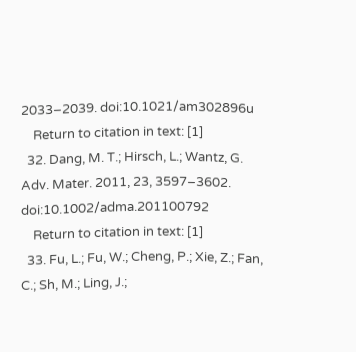2033–2039. doi:10.1021/am302896u
    Return to citation in text: [1]
  32. Dang, M. T.; Hirsch, L.; Wantz, G. Adv. Mater. 2011, 23, 3597–3602. doi:10.1002/adma.201100792
    Return to citation in text: [1]
  33. Fu, L.; Fu, W.; Cheng, P.; Xie, Z.; Fan, C.; Sh, M.; Ling, J.;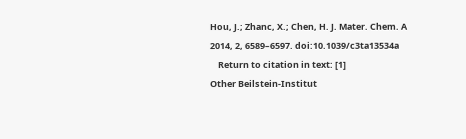Hou, J.; Zhanc, X.; Chen, H. J. Mater. Chem. A 2014, 2, 6589–6597. doi:10.1039/c3ta13534a
    Return to citation in text: [1]
Other Beilstein-Institut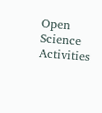Open Science Activities